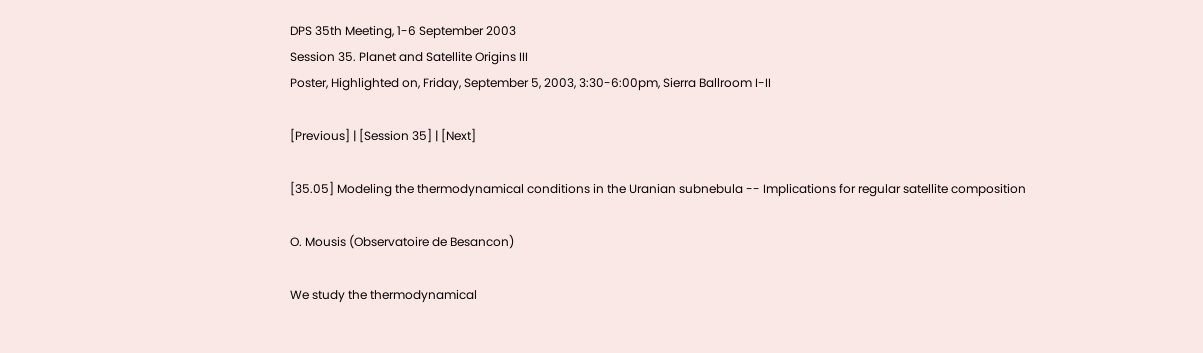DPS 35th Meeting, 1-6 September 2003
Session 35. Planet and Satellite Origins III
Poster, Highlighted on, Friday, September 5, 2003, 3:30-6:00pm, Sierra Ballroom I-II

[Previous] | [Session 35] | [Next]

[35.05] Modeling the thermodynamical conditions in the Uranian subnebula -- Implications for regular satellite composition

O. Mousis (Observatoire de Besancon)

We study the thermodynamical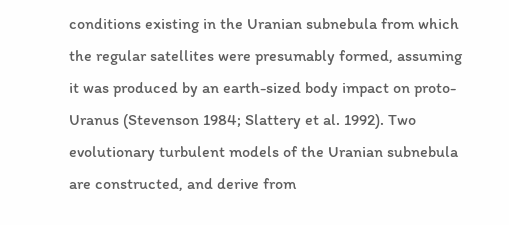conditions existing in the Uranian subnebula from which the regular satellites were presumably formed, assuming it was produced by an earth-sized body impact on proto-Uranus (Stevenson 1984; Slattery et al. 1992). Two evolutionary turbulent models of the Uranian subnebula are constructed, and derive from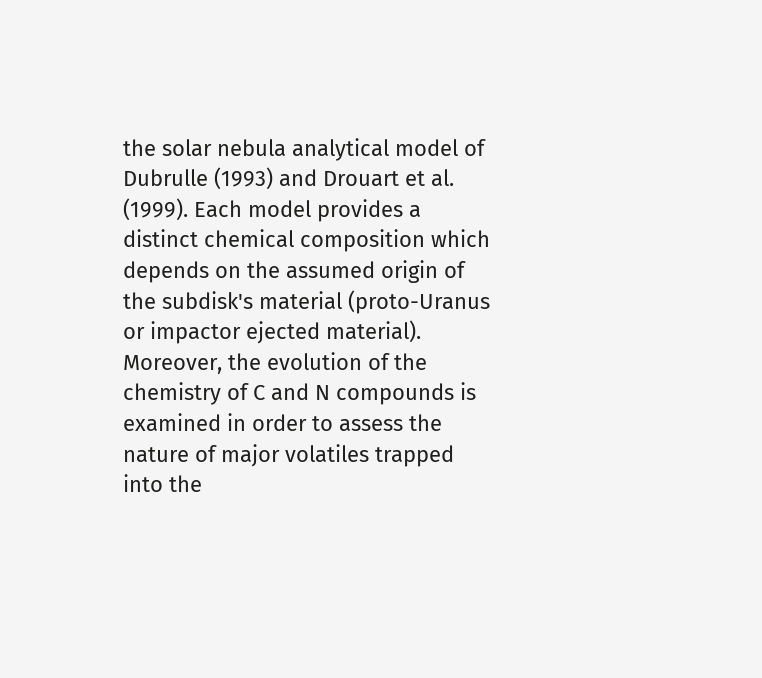the solar nebula analytical model of Dubrulle (1993) and Drouart et al. (1999). Each model provides a distinct chemical composition which depends on the assumed origin of the subdisk's material (proto-Uranus or impactor ejected material). Moreover, the evolution of the chemistry of C and N compounds is examined in order to assess the nature of major volatiles trapped into the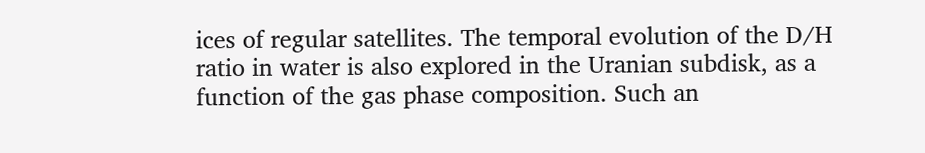ices of regular satellites. The temporal evolution of the D/H ratio in water is also explored in the Uranian subdisk, as a function of the gas phase composition. Such an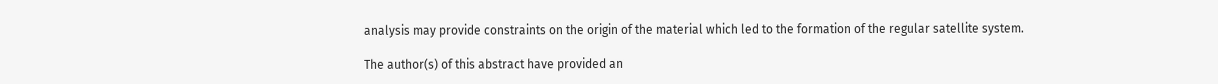analysis may provide constraints on the origin of the material which led to the formation of the regular satellite system.

The author(s) of this abstract have provided an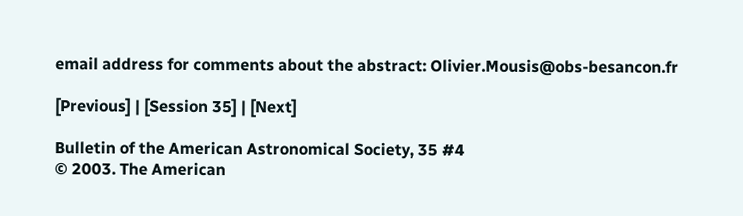email address for comments about the abstract: Olivier.Mousis@obs-besancon.fr

[Previous] | [Session 35] | [Next]

Bulletin of the American Astronomical Society, 35 #4
© 2003. The American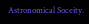Astronomical Soceity.